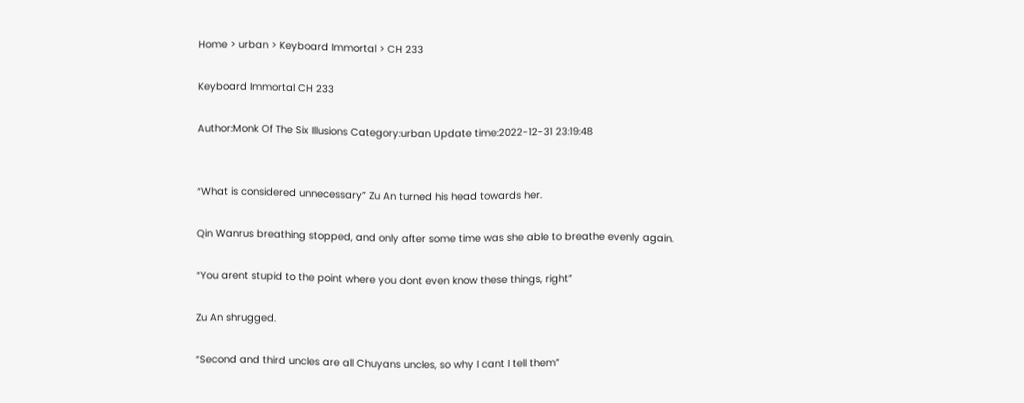Home > urban > Keyboard Immortal > CH 233

Keyboard Immortal CH 233

Author:Monk Of The Six Illusions Category:urban Update time:2022-12-31 23:19:48


“What is considered unnecessary” Zu An turned his head towards her.

Qin Wanrus breathing stopped, and only after some time was she able to breathe evenly again.

“You arent stupid to the point where you dont even know these things, right”

Zu An shrugged.

“Second and third uncles are all Chuyans uncles, so why I cant I tell them”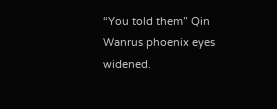“You told them” Qin Wanrus phoenix eyes widened.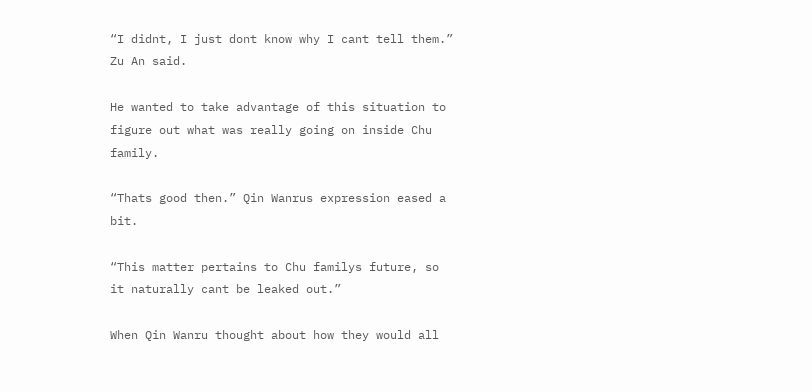“I didnt, I just dont know why I cant tell them.” Zu An said.

He wanted to take advantage of this situation to figure out what was really going on inside Chu family.

“Thats good then.” Qin Wanrus expression eased a bit.

“This matter pertains to Chu familys future, so it naturally cant be leaked out.”

When Qin Wanru thought about how they would all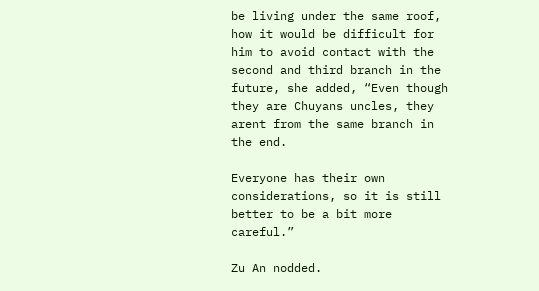be living under the same roof, how it would be difficult for him to avoid contact with the second and third branch in the future, she added, “Even though they are Chuyans uncles, they arent from the same branch in the end.

Everyone has their own considerations, so it is still better to be a bit more careful.”

Zu An nodded.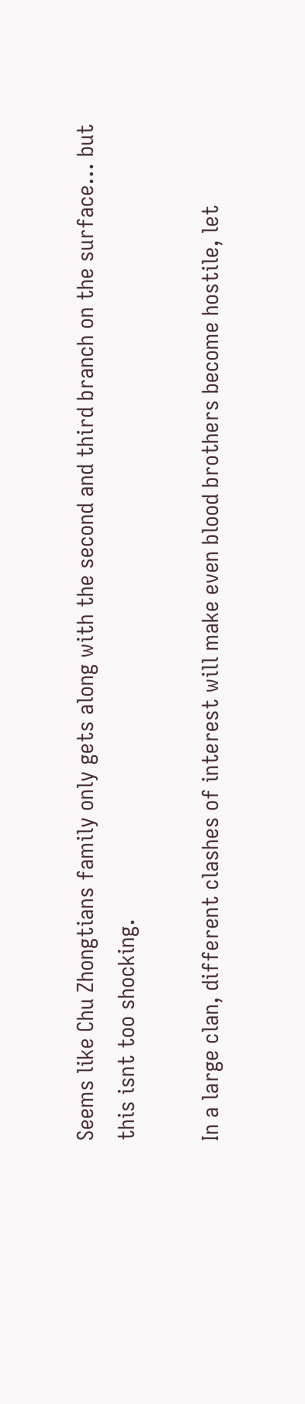Seems like Chu Zhongtians family only gets along with the second and third branch on the surface… but this isnt too shocking.

In a large clan, different clashes of interest will make even blood brothers become hostile, let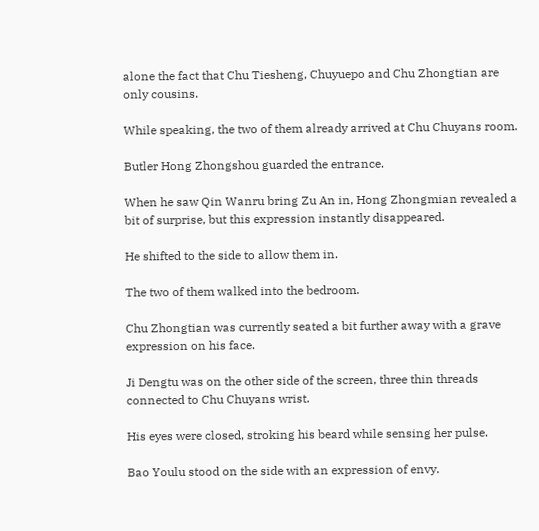alone the fact that Chu Tiesheng, Chuyuepo and Chu Zhongtian are only cousins.

While speaking, the two of them already arrived at Chu Chuyans room.

Butler Hong Zhongshou guarded the entrance.

When he saw Qin Wanru bring Zu An in, Hong Zhongmian revealed a bit of surprise, but this expression instantly disappeared.

He shifted to the side to allow them in.

The two of them walked into the bedroom.

Chu Zhongtian was currently seated a bit further away with a grave expression on his face.

Ji Dengtu was on the other side of the screen, three thin threads connected to Chu Chuyans wrist.

His eyes were closed, stroking his beard while sensing her pulse.

Bao Youlu stood on the side with an expression of envy.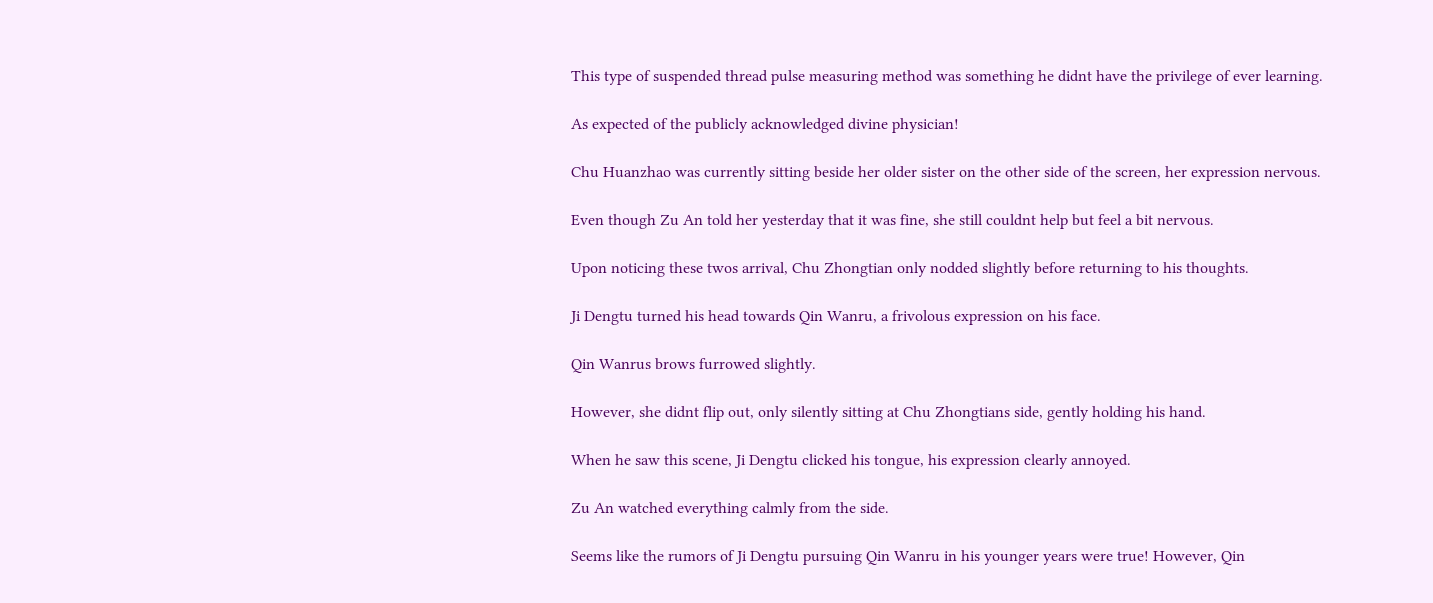This type of suspended thread pulse measuring method was something he didnt have the privilege of ever learning.

As expected of the publicly acknowledged divine physician!

Chu Huanzhao was currently sitting beside her older sister on the other side of the screen, her expression nervous.

Even though Zu An told her yesterday that it was fine, she still couldnt help but feel a bit nervous.

Upon noticing these twos arrival, Chu Zhongtian only nodded slightly before returning to his thoughts.

Ji Dengtu turned his head towards Qin Wanru, a frivolous expression on his face.

Qin Wanrus brows furrowed slightly.

However, she didnt flip out, only silently sitting at Chu Zhongtians side, gently holding his hand.

When he saw this scene, Ji Dengtu clicked his tongue, his expression clearly annoyed.

Zu An watched everything calmly from the side.

Seems like the rumors of Ji Dengtu pursuing Qin Wanru in his younger years were true! However, Qin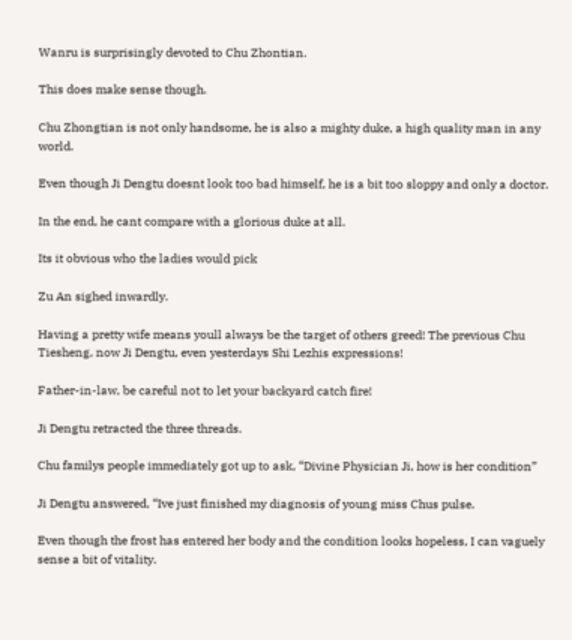Wanru is surprisingly devoted to Chu Zhontian.

This does make sense though.

Chu Zhongtian is not only handsome, he is also a mighty duke, a high quality man in any world.

Even though Ji Dengtu doesnt look too bad himself, he is a bit too sloppy and only a doctor.

In the end, he cant compare with a glorious duke at all.

Its it obvious who the ladies would pick

Zu An sighed inwardly.

Having a pretty wife means youll always be the target of others greed! The previous Chu Tiesheng, now Ji Dengtu, even yesterdays Shi Lezhis expressions!

Father-in-law, be careful not to let your backyard catch fire!

Ji Dengtu retracted the three threads.

Chu familys people immediately got up to ask, “Divine Physician Ji, how is her condition”

Ji Dengtu answered, “Ive just finished my diagnosis of young miss Chus pulse.

Even though the frost has entered her body and the condition looks hopeless, I can vaguely sense a bit of vitality.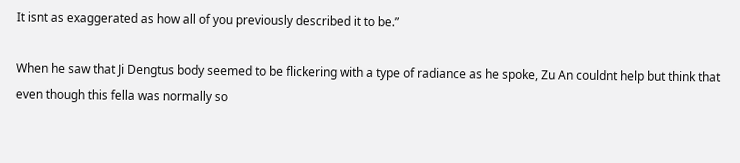It isnt as exaggerated as how all of you previously described it to be.”

When he saw that Ji Dengtus body seemed to be flickering with a type of radiance as he spoke, Zu An couldnt help but think that even though this fella was normally so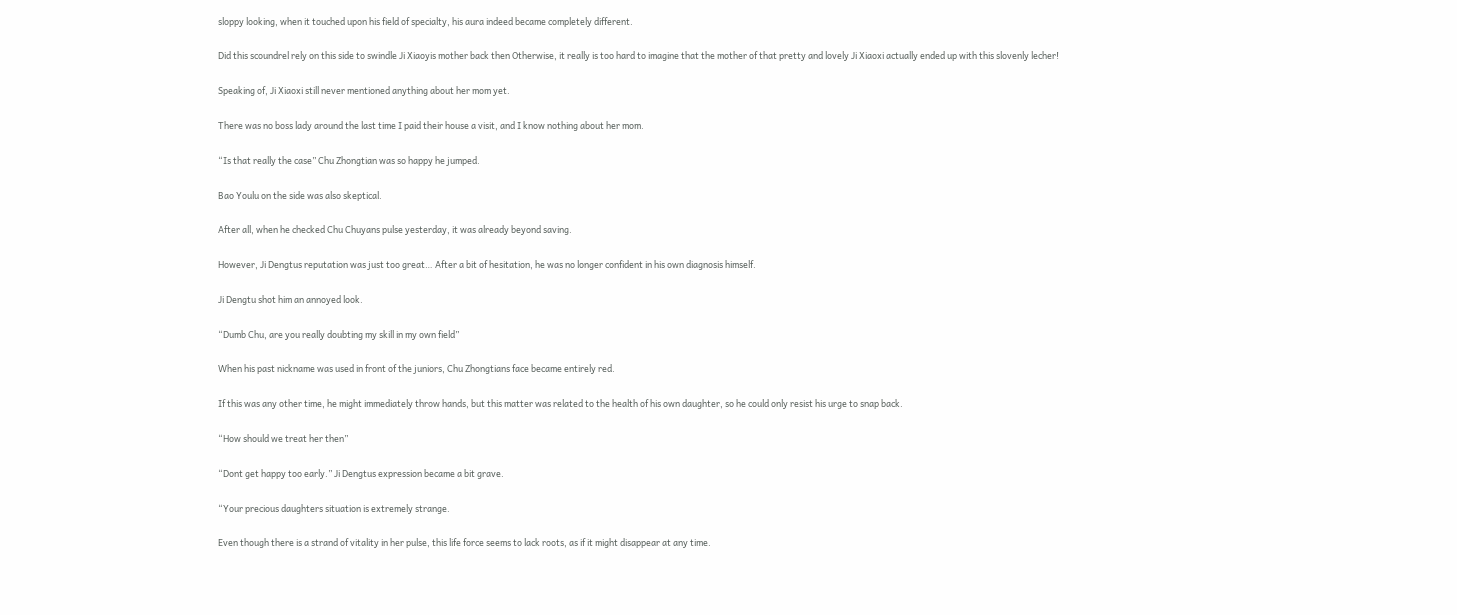sloppy looking, when it touched upon his field of specialty, his aura indeed became completely different.

Did this scoundrel rely on this side to swindle Ji Xiaoyis mother back then Otherwise, it really is too hard to imagine that the mother of that pretty and lovely Ji Xiaoxi actually ended up with this slovenly lecher!

Speaking of, Ji Xiaoxi still never mentioned anything about her mom yet.

There was no boss lady around the last time I paid their house a visit, and I know nothing about her mom.

“Is that really the case” Chu Zhongtian was so happy he jumped.

Bao Youlu on the side was also skeptical.

After all, when he checked Chu Chuyans pulse yesterday, it was already beyond saving.

However, Ji Dengtus reputation was just too great… After a bit of hesitation, he was no longer confident in his own diagnosis himself.

Ji Dengtu shot him an annoyed look.

“Dumb Chu, are you really doubting my skill in my own field”

When his past nickname was used in front of the juniors, Chu Zhongtians face became entirely red.

If this was any other time, he might immediately throw hands, but this matter was related to the health of his own daughter, so he could only resist his urge to snap back.

“How should we treat her then”

“Dont get happy too early.” Ji Dengtus expression became a bit grave.

“Your precious daughters situation is extremely strange.

Even though there is a strand of vitality in her pulse, this life force seems to lack roots, as if it might disappear at any time.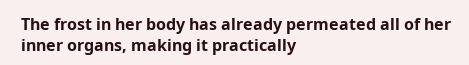The frost in her body has already permeated all of her inner organs, making it practically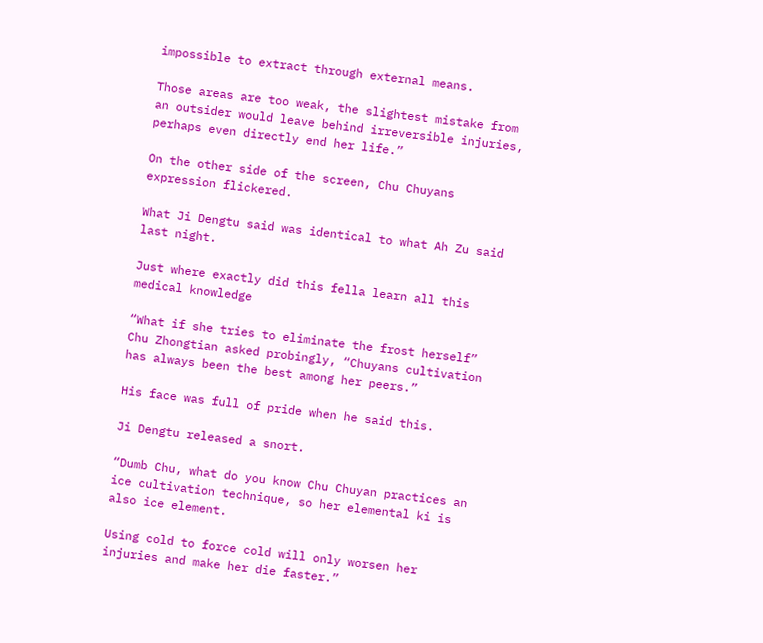impossible to extract through external means.

Those areas are too weak, the slightest mistake from an outsider would leave behind irreversible injuries, perhaps even directly end her life.”

On the other side of the screen, Chu Chuyans expression flickered.

What Ji Dengtu said was identical to what Ah Zu said last night.

Just where exactly did this fella learn all this medical knowledge

“What if she tries to eliminate the frost herself” Chu Zhongtian asked probingly, “Chuyans cultivation has always been the best among her peers.”

His face was full of pride when he said this.

Ji Dengtu released a snort.

“Dumb Chu, what do you know Chu Chuyan practices an ice cultivation technique, so her elemental ki is also ice element.

Using cold to force cold will only worsen her injuries and make her die faster.”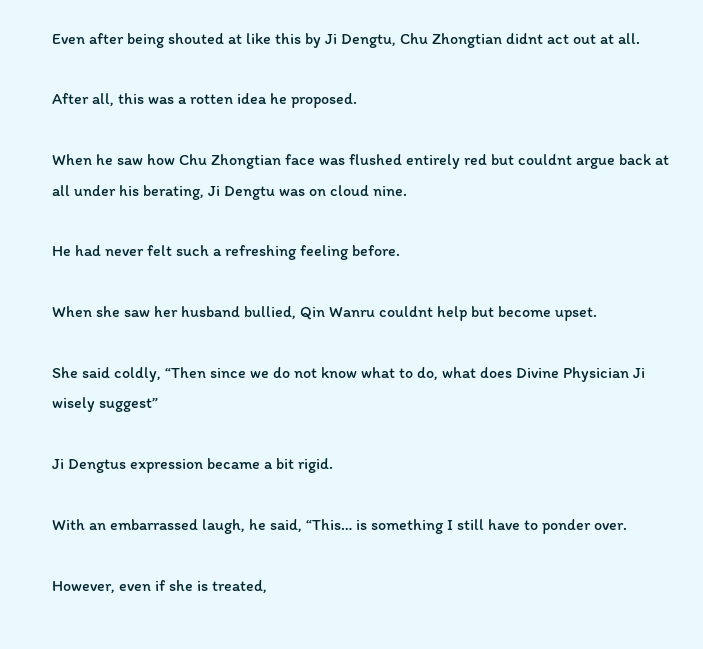Even after being shouted at like this by Ji Dengtu, Chu Zhongtian didnt act out at all.

After all, this was a rotten idea he proposed.

When he saw how Chu Zhongtian face was flushed entirely red but couldnt argue back at all under his berating, Ji Dengtu was on cloud nine.

He had never felt such a refreshing feeling before.

When she saw her husband bullied, Qin Wanru couldnt help but become upset.

She said coldly, “Then since we do not know what to do, what does Divine Physician Ji wisely suggest”

Ji Dengtus expression became a bit rigid.

With an embarrassed laugh, he said, “This… is something I still have to ponder over.

However, even if she is treated,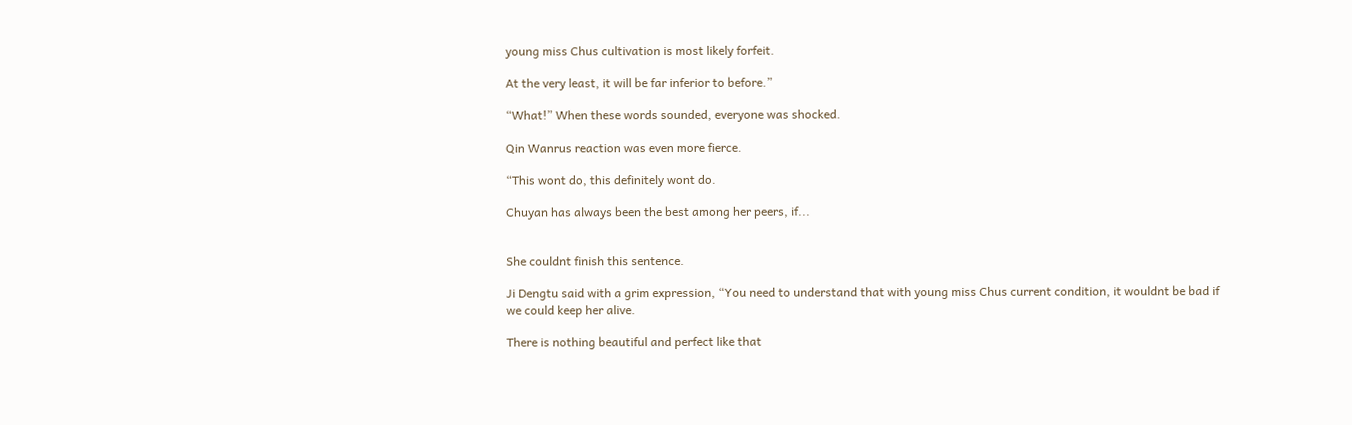young miss Chus cultivation is most likely forfeit.

At the very least, it will be far inferior to before.”

“What!” When these words sounded, everyone was shocked.

Qin Wanrus reaction was even more fierce.

“This wont do, this definitely wont do.

Chuyan has always been the best among her peers, if...


She couldnt finish this sentence.

Ji Dengtu said with a grim expression, “You need to understand that with young miss Chus current condition, it wouldnt be bad if we could keep her alive.

There is nothing beautiful and perfect like that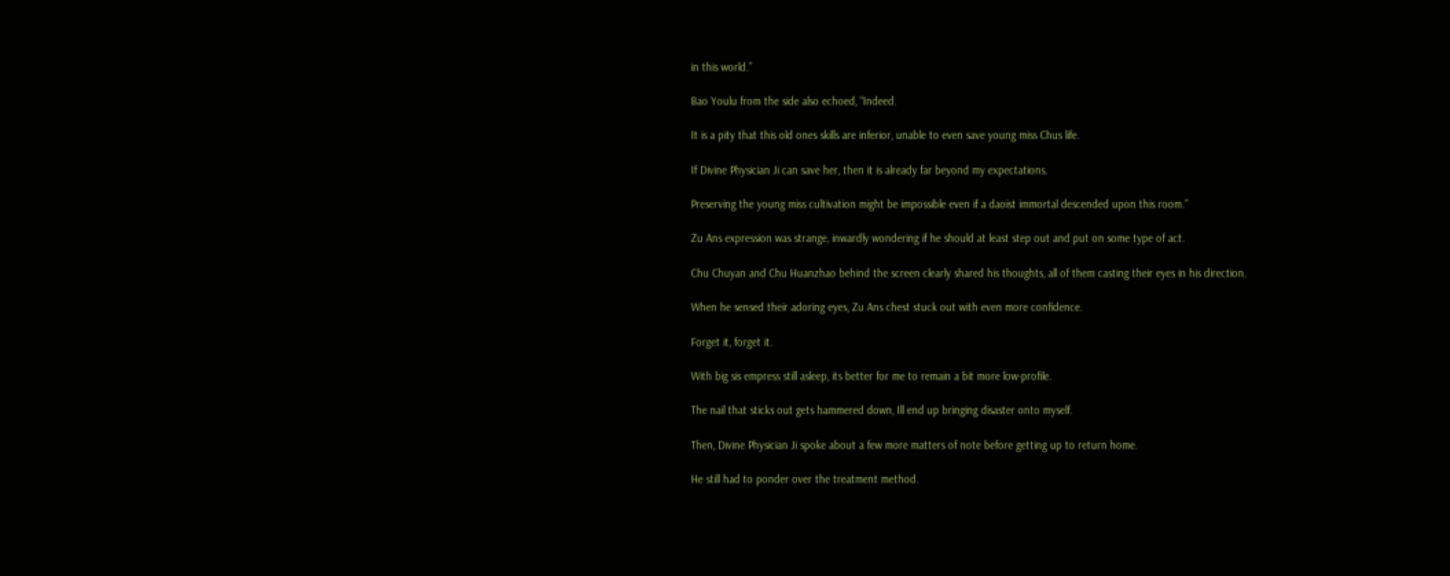in this world.”

Bao Youlu from the side also echoed, “Indeed.

It is a pity that this old ones skills are inferior, unable to even save young miss Chus life.

If Divine Physician Ji can save her, then it is already far beyond my expectations.

Preserving the young miss cultivation might be impossible even if a daoist immortal descended upon this room.”

Zu Ans expression was strange, inwardly wondering if he should at least step out and put on some type of act.

Chu Chuyan and Chu Huanzhao behind the screen clearly shared his thoughts, all of them casting their eyes in his direction.

When he sensed their adoring eyes, Zu Ans chest stuck out with even more confidence.

Forget it, forget it.

With big sis empress still asleep, its better for me to remain a bit more low-profile.

The nail that sticks out gets hammered down, Ill end up bringing disaster onto myself.

Then, Divine Physician Ji spoke about a few more matters of note before getting up to return home.

He still had to ponder over the treatment method.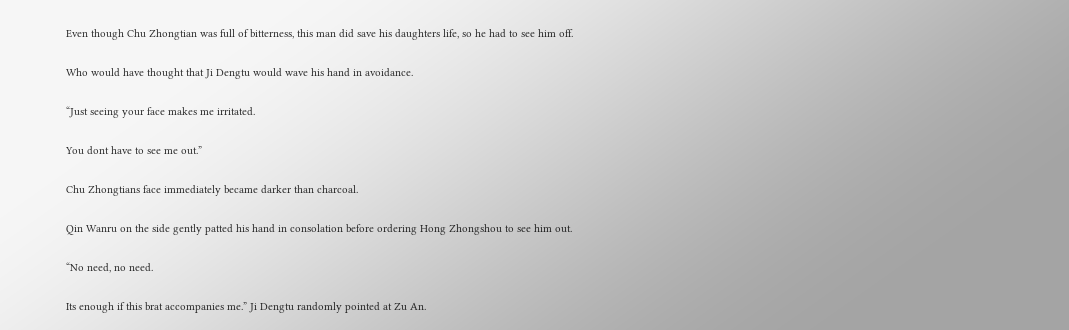Even though Chu Zhongtian was full of bitterness, this man did save his daughters life, so he had to see him off.

Who would have thought that Ji Dengtu would wave his hand in avoidance.

“Just seeing your face makes me irritated.

You dont have to see me out.”

Chu Zhongtians face immediately became darker than charcoal.

Qin Wanru on the side gently patted his hand in consolation before ordering Hong Zhongshou to see him out.

“No need, no need.

Its enough if this brat accompanies me.” Ji Dengtu randomly pointed at Zu An.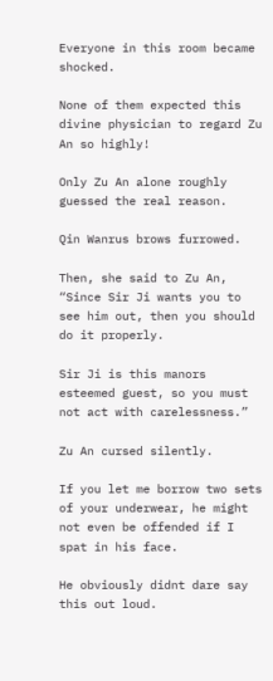Everyone in this room became shocked.

None of them expected this divine physician to regard Zu An so highly!

Only Zu An alone roughly guessed the real reason.

Qin Wanrus brows furrowed.

Then, she said to Zu An, “Since Sir Ji wants you to see him out, then you should do it properly.

Sir Ji is this manors esteemed guest, so you must not act with carelessness.”

Zu An cursed silently.

If you let me borrow two sets of your underwear, he might not even be offended if I spat in his face.

He obviously didnt dare say this out loud.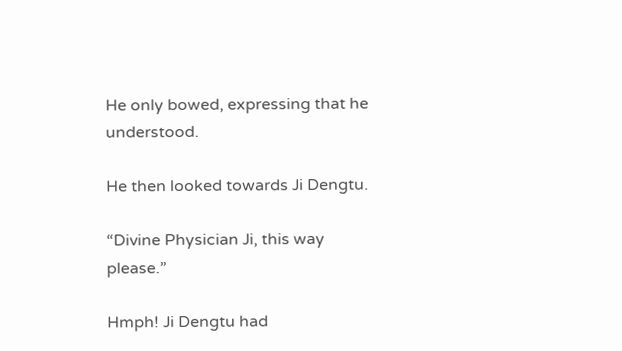He only bowed, expressing that he understood.

He then looked towards Ji Dengtu.

“Divine Physician Ji, this way please.”

Hmph! Ji Dengtu had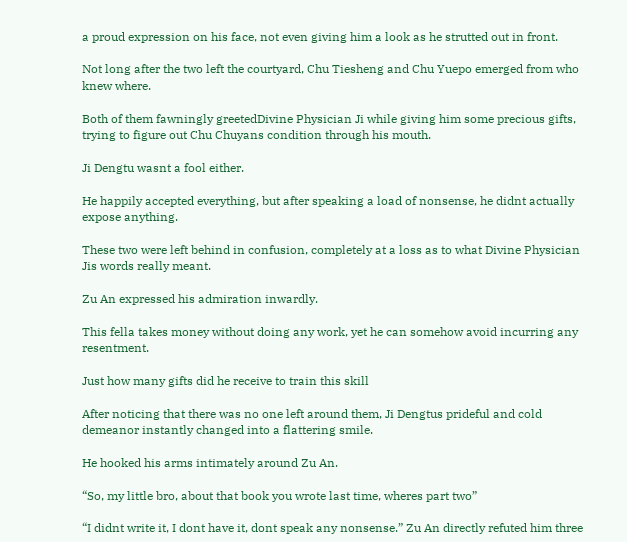a proud expression on his face, not even giving him a look as he strutted out in front.

Not long after the two left the courtyard, Chu Tiesheng and Chu Yuepo emerged from who knew where.

Both of them fawningly greetedDivine Physician Ji while giving him some precious gifts, trying to figure out Chu Chuyans condition through his mouth.

Ji Dengtu wasnt a fool either.

He happily accepted everything, but after speaking a load of nonsense, he didnt actually expose anything.

These two were left behind in confusion, completely at a loss as to what Divine Physician Jis words really meant.

Zu An expressed his admiration inwardly.

This fella takes money without doing any work, yet he can somehow avoid incurring any resentment.

Just how many gifts did he receive to train this skill

After noticing that there was no one left around them, Ji Dengtus prideful and cold demeanor instantly changed into a flattering smile.

He hooked his arms intimately around Zu An.

“So, my little bro, about that book you wrote last time, wheres part two”

“I didnt write it, I dont have it, dont speak any nonsense.” Zu An directly refuted him three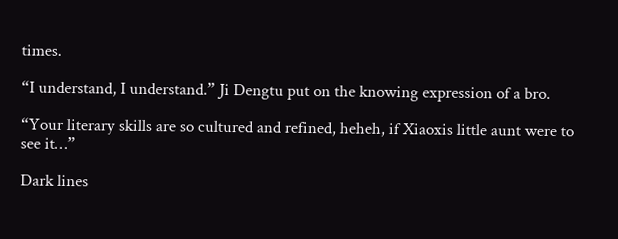times.

“I understand, I understand.” Ji Dengtu put on the knowing expression of a bro.

“Your literary skills are so cultured and refined, heheh, if Xiaoxis little aunt were to see it…”

Dark lines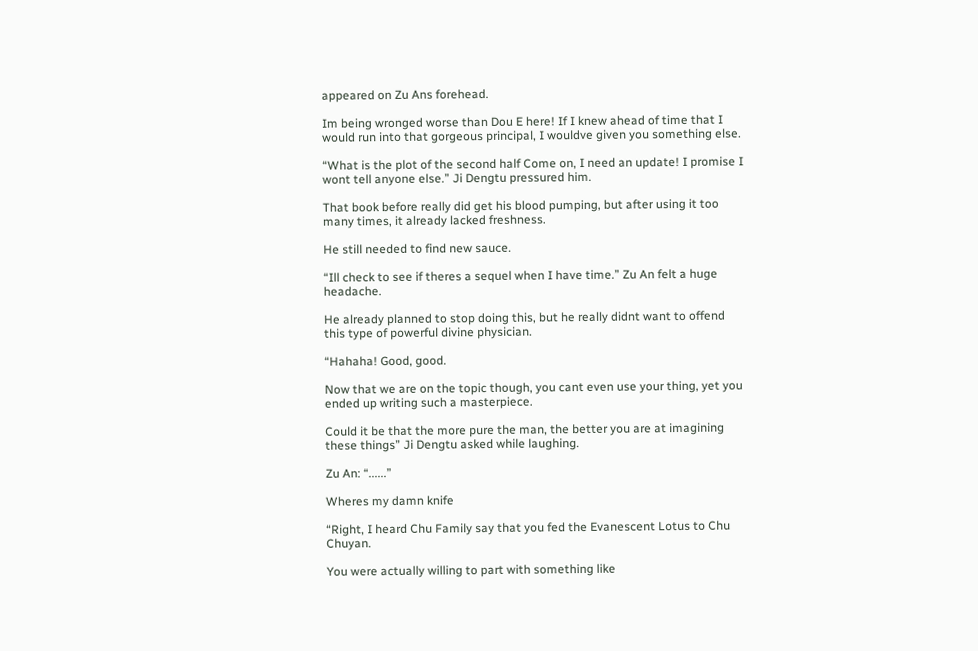appeared on Zu Ans forehead.

Im being wronged worse than Dou E here! If I knew ahead of time that I would run into that gorgeous principal, I wouldve given you something else.

“What is the plot of the second half Come on, I need an update! I promise I wont tell anyone else.” Ji Dengtu pressured him.

That book before really did get his blood pumping, but after using it too many times, it already lacked freshness.

He still needed to find new sauce.

“Ill check to see if theres a sequel when I have time.” Zu An felt a huge headache.

He already planned to stop doing this, but he really didnt want to offend this type of powerful divine physician.

“Hahaha! Good, good.

Now that we are on the topic though, you cant even use your thing, yet you ended up writing such a masterpiece.

Could it be that the more pure the man, the better you are at imagining these things” Ji Dengtu asked while laughing.

Zu An: “......”

Wheres my damn knife

“Right, I heard Chu Family say that you fed the Evanescent Lotus to Chu Chuyan.

You were actually willing to part with something like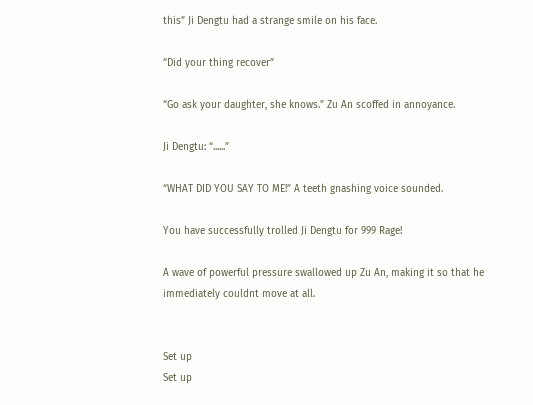this” Ji Dengtu had a strange smile on his face.

“Did your thing recover”

“Go ask your daughter, she knows.” Zu An scoffed in annoyance.

Ji Dengtu: “......”

“WHAT DID YOU SAY TO ME!” A teeth gnashing voice sounded.

You have successfully trolled Ji Dengtu for 999 Rage!

A wave of powerful pressure swallowed up Zu An, making it so that he immediately couldnt move at all.


Set up
Set up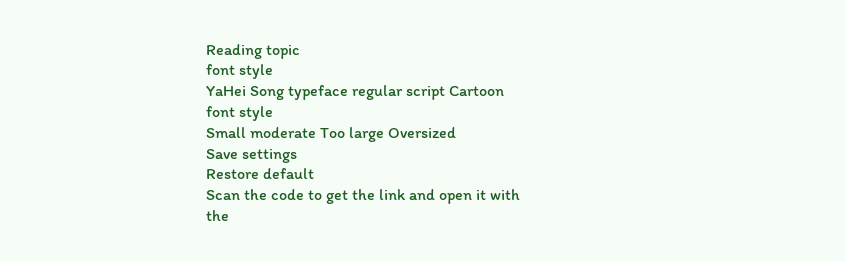Reading topic
font style
YaHei Song typeface regular script Cartoon
font style
Small moderate Too large Oversized
Save settings
Restore default
Scan the code to get the link and open it with the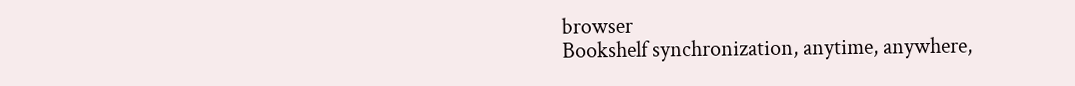browser
Bookshelf synchronization, anytime, anywhere,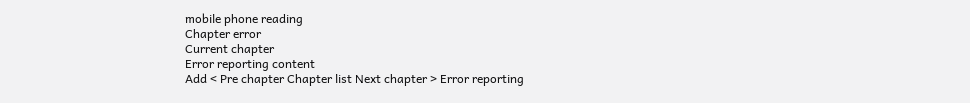mobile phone reading
Chapter error
Current chapter
Error reporting content
Add < Pre chapter Chapter list Next chapter > Error reporting